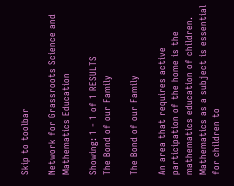Skip to toolbar

Network for Grassroots Science and Mathematics Education

Showing: 1 - 1 of 1 RESULTS
The Bond of our Family

The Bond of our Family

An area that requires active participation of the home is the mathematics education of children. Mathematics as a subject is essential for children to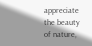appreciate the beauty of nature,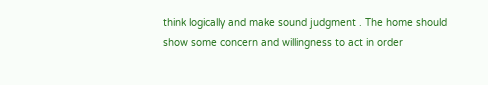think logically and make sound judgment . The home should show some concern and willingness to act in order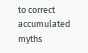to correct accumulated myths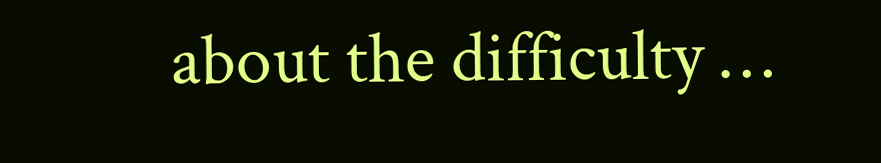about the difficulty …